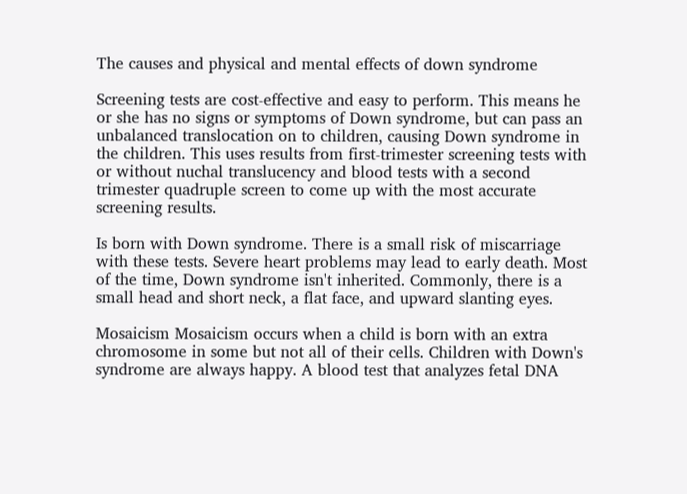The causes and physical and mental effects of down syndrome

Screening tests are cost-effective and easy to perform. This means he or she has no signs or symptoms of Down syndrome, but can pass an unbalanced translocation on to children, causing Down syndrome in the children. This uses results from first-trimester screening tests with or without nuchal translucency and blood tests with a second trimester quadruple screen to come up with the most accurate screening results.

Is born with Down syndrome. There is a small risk of miscarriage with these tests. Severe heart problems may lead to early death. Most of the time, Down syndrome isn't inherited. Commonly, there is a small head and short neck, a flat face, and upward slanting eyes.

Mosaicism Mosaicism occurs when a child is born with an extra chromosome in some but not all of their cells. Children with Down's syndrome are always happy. A blood test that analyzes fetal DNA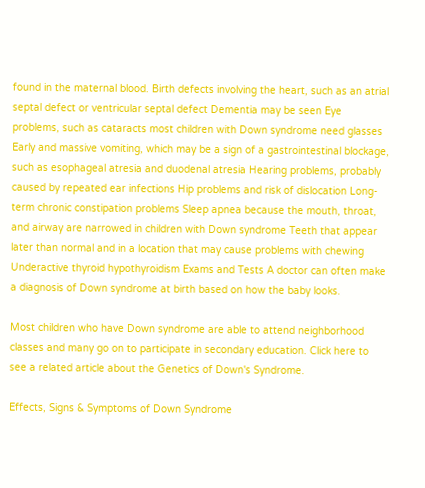found in the maternal blood. Birth defects involving the heart, such as an atrial septal defect or ventricular septal defect Dementia may be seen Eye problems, such as cataracts most children with Down syndrome need glasses Early and massive vomiting, which may be a sign of a gastrointestinal blockage, such as esophageal atresia and duodenal atresia Hearing problems, probably caused by repeated ear infections Hip problems and risk of dislocation Long-term chronic constipation problems Sleep apnea because the mouth, throat, and airway are narrowed in children with Down syndrome Teeth that appear later than normal and in a location that may cause problems with chewing Underactive thyroid hypothyroidism Exams and Tests A doctor can often make a diagnosis of Down syndrome at birth based on how the baby looks.

Most children who have Down syndrome are able to attend neighborhood classes and many go on to participate in secondary education. Click here to see a related article about the Genetics of Down's Syndrome.

Effects, Signs & Symptoms of Down Syndrome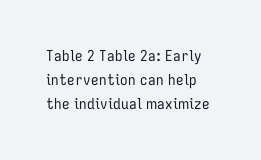Table 2 Table 2a: Early intervention can help the individual maximize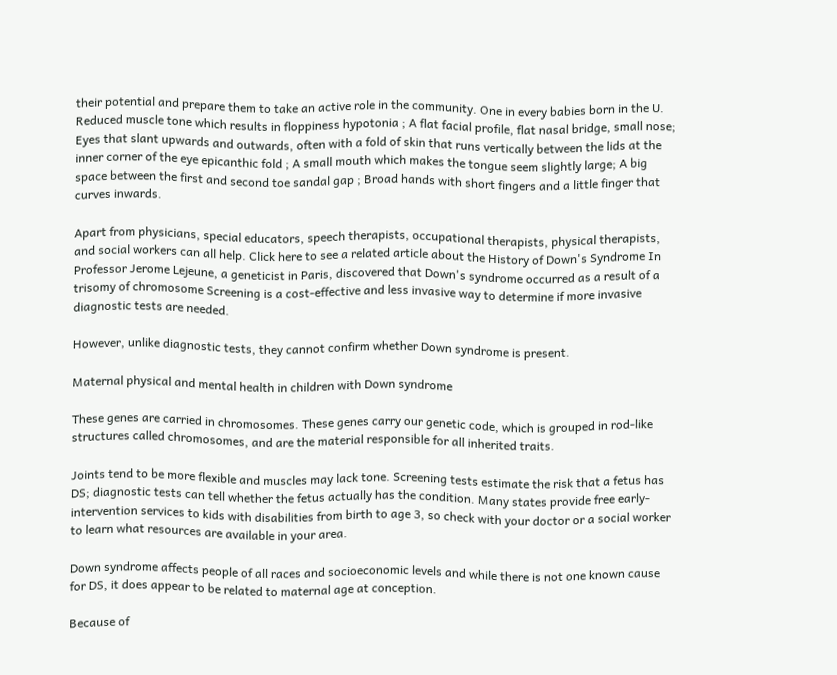their potential and prepare them to take an active role in the community. One in every babies born in the U. Reduced muscle tone which results in floppiness hypotonia ; A flat facial profile, flat nasal bridge, small nose; Eyes that slant upwards and outwards, often with a fold of skin that runs vertically between the lids at the inner corner of the eye epicanthic fold ; A small mouth which makes the tongue seem slightly large; A big space between the first and second toe sandal gap ; Broad hands with short fingers and a little finger that curves inwards.

Apart from physicians, special educators, speech therapists, occupational therapists, physical therapists, and social workers can all help. Click here to see a related article about the History of Down's Syndrome In Professor Jerome Lejeune, a geneticist in Paris, discovered that Down's syndrome occurred as a result of a trisomy of chromosome Screening is a cost-effective and less invasive way to determine if more invasive diagnostic tests are needed.

However, unlike diagnostic tests, they cannot confirm whether Down syndrome is present.

Maternal physical and mental health in children with Down syndrome

These genes are carried in chromosomes. These genes carry our genetic code, which is grouped in rod-like structures called chromosomes, and are the material responsible for all inherited traits.

Joints tend to be more flexible and muscles may lack tone. Screening tests estimate the risk that a fetus has DS; diagnostic tests can tell whether the fetus actually has the condition. Many states provide free early-intervention services to kids with disabilities from birth to age 3, so check with your doctor or a social worker to learn what resources are available in your area.

Down syndrome affects people of all races and socioeconomic levels and while there is not one known cause for DS, it does appear to be related to maternal age at conception.

Because of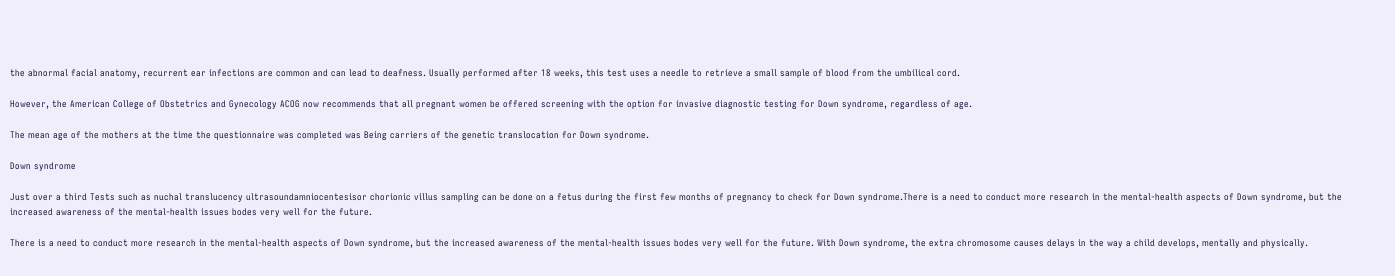the abnormal facial anatomy, recurrent ear infections are common and can lead to deafness. Usually performed after 18 weeks, this test uses a needle to retrieve a small sample of blood from the umbilical cord.

However, the American College of Obstetrics and Gynecology ACOG now recommends that all pregnant women be offered screening with the option for invasive diagnostic testing for Down syndrome, regardless of age.

The mean age of the mothers at the time the questionnaire was completed was Being carriers of the genetic translocation for Down syndrome.

Down syndrome

Just over a third Tests such as nuchal translucency ultrasoundamniocentesisor chorionic villus sampling can be done on a fetus during the first few months of pregnancy to check for Down syndrome.There is a need to conduct more research in the mental-health aspects of Down syndrome, but the increased awareness of the mental-health issues bodes very well for the future.

There is a need to conduct more research in the mental-health aspects of Down syndrome, but the increased awareness of the mental-health issues bodes very well for the future. With Down syndrome, the extra chromosome causes delays in the way a child develops, mentally and physically.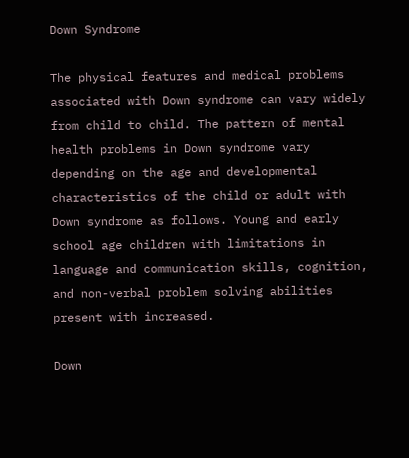Down Syndrome

The physical features and medical problems associated with Down syndrome can vary widely from child to child. The pattern of mental health problems in Down syndrome vary depending on the age and developmental characteristics of the child or adult with Down syndrome as follows. Young and early school age children with limitations in language and communication skills, cognition, and non-verbal problem solving abilities present with increased.

Down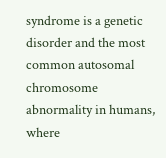syndrome is a genetic disorder and the most common autosomal chromosome abnormality in humans, where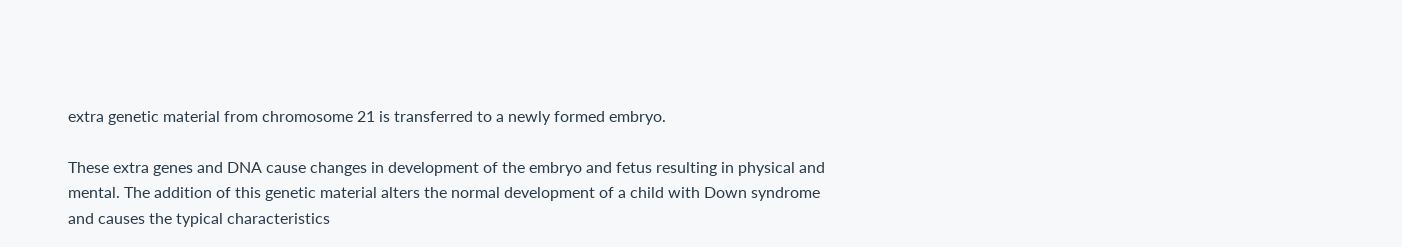extra genetic material from chromosome 21 is transferred to a newly formed embryo.

These extra genes and DNA cause changes in development of the embryo and fetus resulting in physical and mental. The addition of this genetic material alters the normal development of a child with Down syndrome and causes the typical characteristics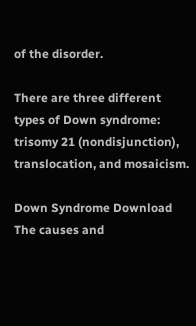of the disorder.

There are three different types of Down syndrome: trisomy 21 (nondisjunction), translocation, and mosaicism.

Down Syndrome Download
The causes and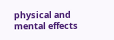physical and mental effects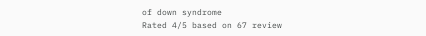of down syndrome
Rated 4/5 based on 67 review